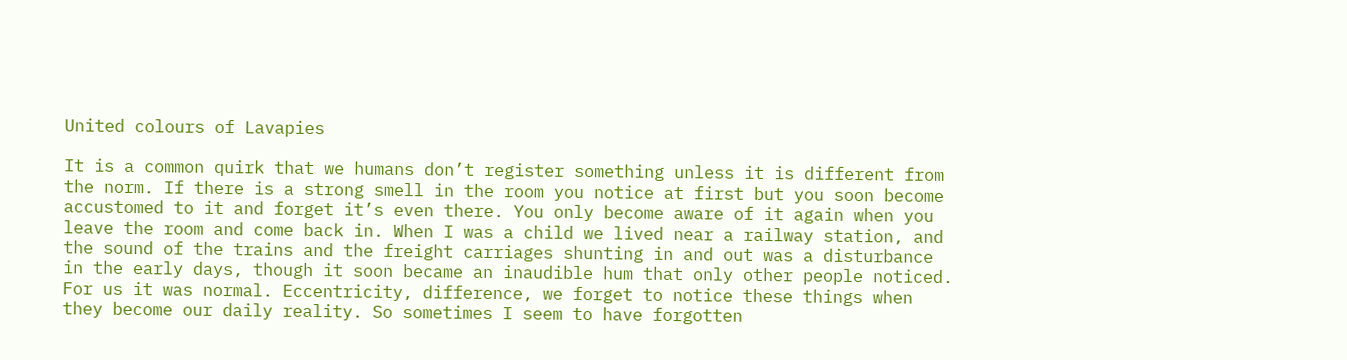United colours of Lavapies

It is a common quirk that we humans don’t register something unless it is different from the norm. If there is a strong smell in the room you notice at first but you soon become accustomed to it and forget it’s even there. You only become aware of it again when you leave the room and come back in. When I was a child we lived near a railway station, and the sound of the trains and the freight carriages shunting in and out was a disturbance in the early days, though it soon became an inaudible hum that only other people noticed. For us it was normal. Eccentricity, difference, we forget to notice these things when they become our daily reality. So sometimes I seem to have forgotten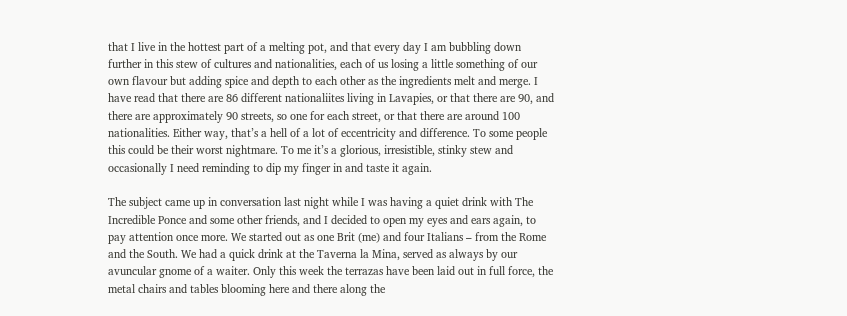that I live in the hottest part of a melting pot, and that every day I am bubbling down further in this stew of cultures and nationalities, each of us losing a little something of our own flavour but adding spice and depth to each other as the ingredients melt and merge. I have read that there are 86 different nationaliites living in Lavapies, or that there are 90, and there are approximately 90 streets, so one for each street, or that there are around 100 nationalities. Either way, that’s a hell of a lot of eccentricity and difference. To some people this could be their worst nightmare. To me it’s a glorious, irresistible, stinky stew and occasionally I need reminding to dip my finger in and taste it again.

The subject came up in conversation last night while I was having a quiet drink with The Incredible Ponce and some other friends, and I decided to open my eyes and ears again, to pay attention once more. We started out as one Brit (me) and four Italians – from the Rome and the South. We had a quick drink at the Taverna la Mina, served as always by our avuncular gnome of a waiter. Only this week the terrazas have been laid out in full force, the metal chairs and tables blooming here and there along the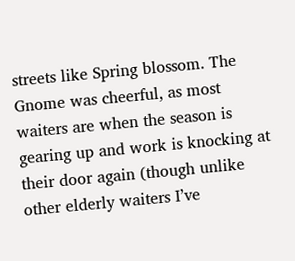streets like Spring blossom. The Gnome was cheerful, as most waiters are when the season is gearing up and work is knocking at their door again (though unlike other elderly waiters I’ve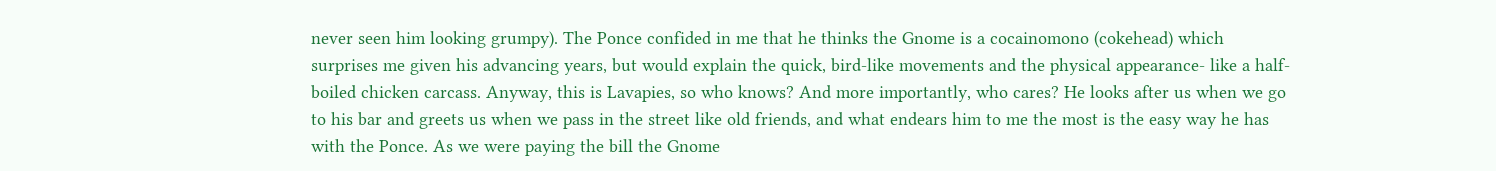never seen him looking grumpy). The Ponce confided in me that he thinks the Gnome is a cocainomono (cokehead) which surprises me given his advancing years, but would explain the quick, bird-like movements and the physical appearance- like a half-boiled chicken carcass. Anyway, this is Lavapies, so who knows? And more importantly, who cares? He looks after us when we go to his bar and greets us when we pass in the street like old friends, and what endears him to me the most is the easy way he has with the Ponce. As we were paying the bill the Gnome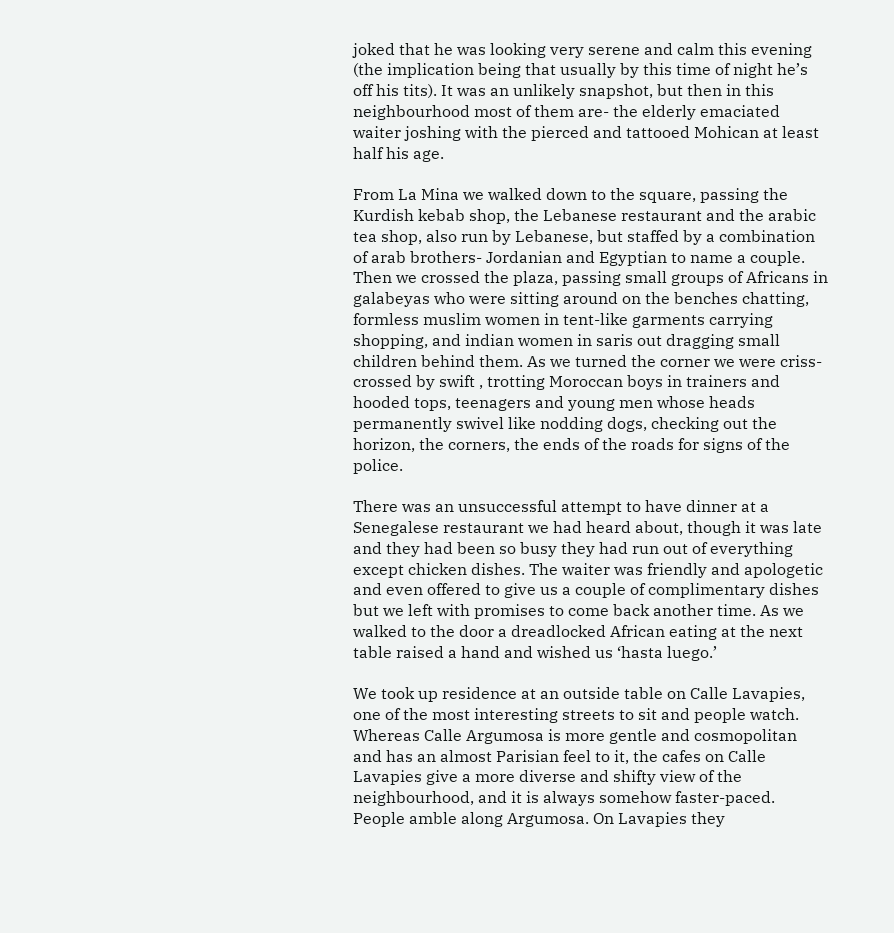joked that he was looking very serene and calm this evening (the implication being that usually by this time of night he’s off his tits). It was an unlikely snapshot, but then in this neighbourhood most of them are- the elderly emaciated waiter joshing with the pierced and tattooed Mohican at least half his age.

From La Mina we walked down to the square, passing the Kurdish kebab shop, the Lebanese restaurant and the arabic tea shop, also run by Lebanese, but staffed by a combination of arab brothers- Jordanian and Egyptian to name a couple. Then we crossed the plaza, passing small groups of Africans in galabeyas who were sitting around on the benches chatting, formless muslim women in tent-like garments carrying shopping, and indian women in saris out dragging small children behind them. As we turned the corner we were criss-crossed by swift , trotting Moroccan boys in trainers and hooded tops, teenagers and young men whose heads permanently swivel like nodding dogs, checking out the horizon, the corners, the ends of the roads for signs of the police.

There was an unsuccessful attempt to have dinner at a Senegalese restaurant we had heard about, though it was late and they had been so busy they had run out of everything except chicken dishes. The waiter was friendly and apologetic and even offered to give us a couple of complimentary dishes but we left with promises to come back another time. As we walked to the door a dreadlocked African eating at the next table raised a hand and wished us ‘hasta luego.’

We took up residence at an outside table on Calle Lavapies, one of the most interesting streets to sit and people watch. Whereas Calle Argumosa is more gentle and cosmopolitan and has an almost Parisian feel to it, the cafes on Calle Lavapies give a more diverse and shifty view of the neighbourhood, and it is always somehow faster-paced. People amble along Argumosa. On Lavapies they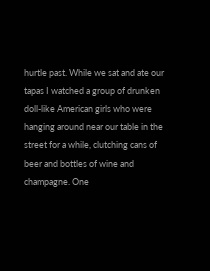hurtle past. While we sat and ate our tapas I watched a group of drunken doll-like American girls who were hanging around near our table in the street for a while, clutching cans of beer and bottles of wine and champagne. One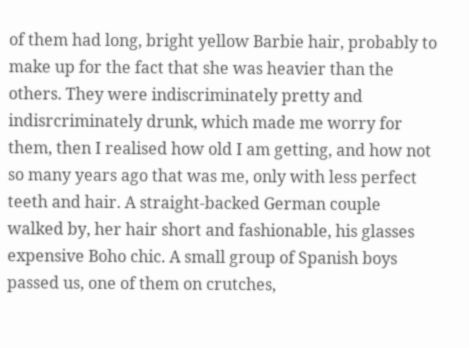of them had long, bright yellow Barbie hair, probably to make up for the fact that she was heavier than the others. They were indiscriminately pretty and indisrcriminately drunk, which made me worry for them, then I realised how old I am getting, and how not so many years ago that was me, only with less perfect teeth and hair. A straight-backed German couple walked by, her hair short and fashionable, his glasses expensive Boho chic. A small group of Spanish boys passed us, one of them on crutches,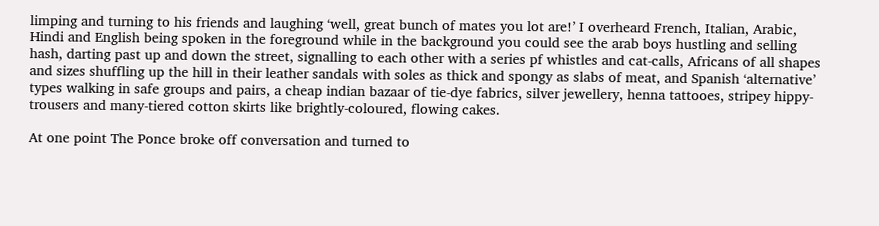limping and turning to his friends and laughing ‘well, great bunch of mates you lot are!’ I overheard French, Italian, Arabic, Hindi and English being spoken in the foreground while in the background you could see the arab boys hustling and selling hash, darting past up and down the street, signalling to each other with a series pf whistles and cat-calls, Africans of all shapes and sizes shuffling up the hill in their leather sandals with soles as thick and spongy as slabs of meat, and Spanish ‘alternative’ types walking in safe groups and pairs, a cheap indian bazaar of tie-dye fabrics, silver jewellery, henna tattooes, stripey hippy-trousers and many-tiered cotton skirts like brightly-coloured, flowing cakes.

At one point The Ponce broke off conversation and turned to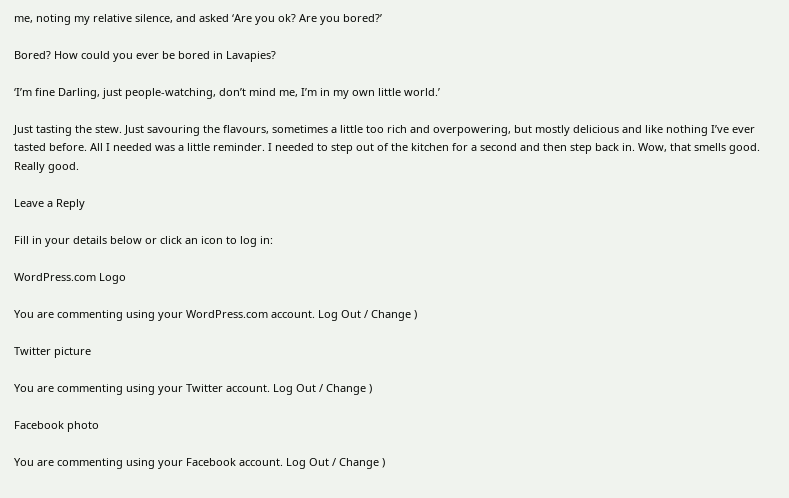me, noting my relative silence, and asked ‘Are you ok? Are you bored?’

Bored? How could you ever be bored in Lavapies?

‘I’m fine Darling, just people-watching, don’t mind me, I’m in my own little world.’

Just tasting the stew. Just savouring the flavours, sometimes a little too rich and overpowering, but mostly delicious and like nothing I’ve ever tasted before. All I needed was a little reminder. I needed to step out of the kitchen for a second and then step back in. Wow, that smells good. Really good.

Leave a Reply

Fill in your details below or click an icon to log in:

WordPress.com Logo

You are commenting using your WordPress.com account. Log Out / Change )

Twitter picture

You are commenting using your Twitter account. Log Out / Change )

Facebook photo

You are commenting using your Facebook account. Log Out / Change )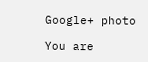Google+ photo

You are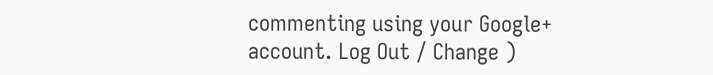commenting using your Google+ account. Log Out / Change )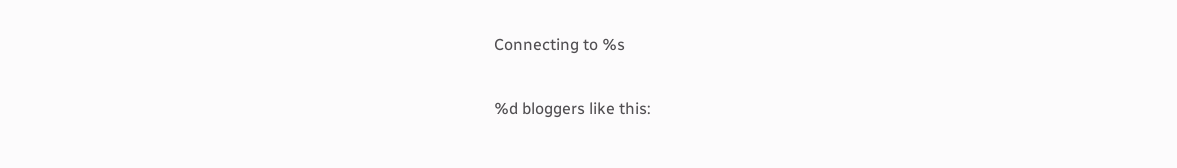Connecting to %s

%d bloggers like this: